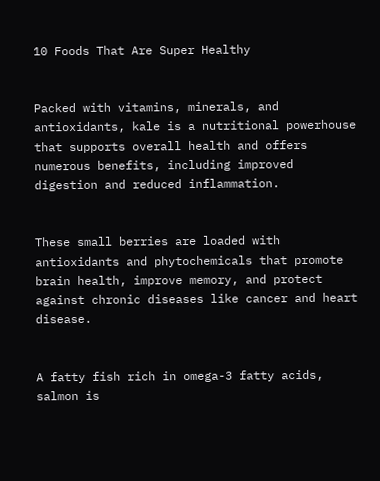10 Foods That Are Super Healthy


Packed with vitamins, minerals, and antioxidants, kale is a nutritional powerhouse that supports overall health and offers numerous benefits, including improved digestion and reduced inflammation.


These small berries are loaded with antioxidants and phytochemicals that promote brain health, improve memory, and protect against chronic diseases like cancer and heart disease.


A fatty fish rich in omega-3 fatty acids, salmon is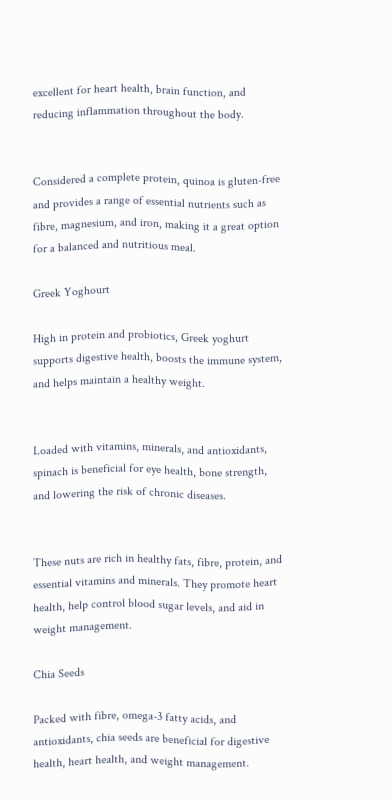excellent for heart health, brain function, and reducing inflammation throughout the body.


Considered a complete protein, quinoa is gluten-free and provides a range of essential nutrients such as fibre, magnesium, and iron, making it a great option for a balanced and nutritious meal.

Greek Yoghourt

High in protein and probiotics, Greek yoghurt supports digestive health, boosts the immune system, and helps maintain a healthy weight.


Loaded with vitamins, minerals, and antioxidants, spinach is beneficial for eye health, bone strength, and lowering the risk of chronic diseases.


These nuts are rich in healthy fats, fibre, protein, and essential vitamins and minerals. They promote heart health, help control blood sugar levels, and aid in weight management.

Chia Seeds

Packed with fibre, omega-3 fatty acids, and antioxidants, chia seeds are beneficial for digestive health, heart health, and weight management.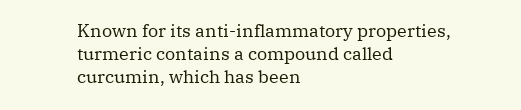Known for its anti-inflammatory properties, turmeric contains a compound called curcumin, which has been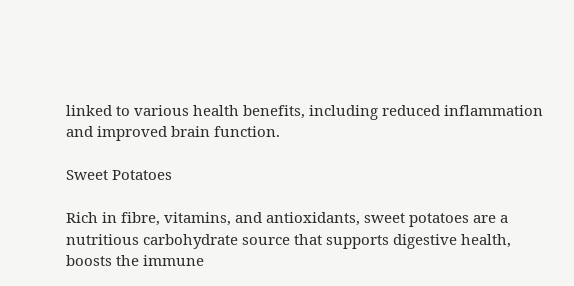linked to various health benefits, including reduced inflammation and improved brain function.

Sweet Potatoes

Rich in fibre, vitamins, and antioxidants, sweet potatoes are a nutritious carbohydrate source that supports digestive health, boosts the immune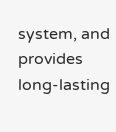system, and provides long-lasting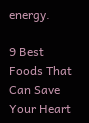energy.

9 Best Foods That Can Save Your Heart